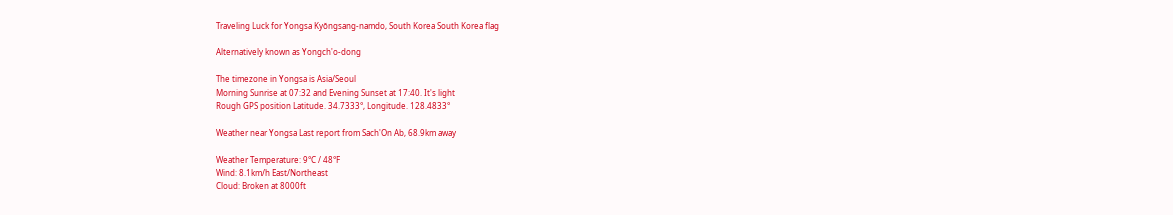Traveling Luck for Yongsa Kyŏngsang-namdo, South Korea South Korea flag

Alternatively known as Yongch'o-dong

The timezone in Yongsa is Asia/Seoul
Morning Sunrise at 07:32 and Evening Sunset at 17:40. It's light
Rough GPS position Latitude. 34.7333°, Longitude. 128.4833°

Weather near Yongsa Last report from Sach'On Ab, 68.9km away

Weather Temperature: 9°C / 48°F
Wind: 8.1km/h East/Northeast
Cloud: Broken at 8000ft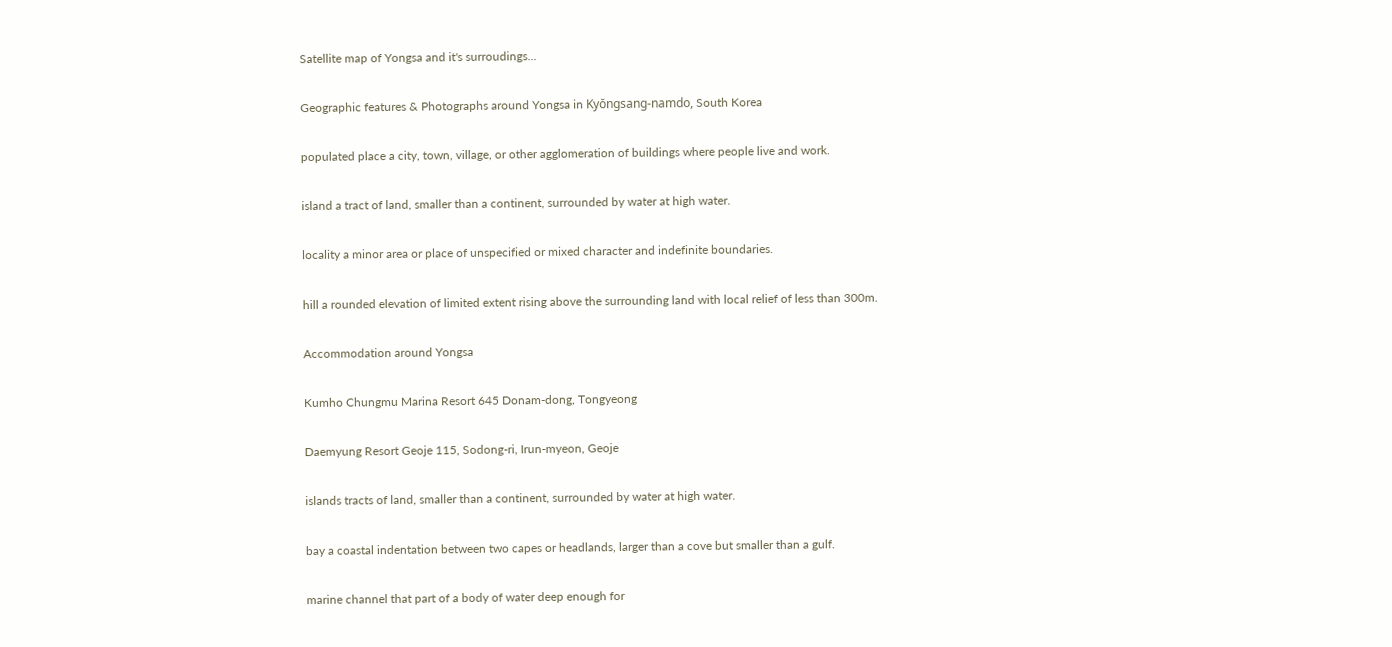Satellite map of Yongsa and it's surroudings...

Geographic features & Photographs around Yongsa in Kyŏngsang-namdo, South Korea

populated place a city, town, village, or other agglomeration of buildings where people live and work.

island a tract of land, smaller than a continent, surrounded by water at high water.

locality a minor area or place of unspecified or mixed character and indefinite boundaries.

hill a rounded elevation of limited extent rising above the surrounding land with local relief of less than 300m.

Accommodation around Yongsa

Kumho Chungmu Marina Resort 645 Donam-dong, Tongyeong

Daemyung Resort Geoje 115, Sodong-ri, Irun-myeon, Geoje

islands tracts of land, smaller than a continent, surrounded by water at high water.

bay a coastal indentation between two capes or headlands, larger than a cove but smaller than a gulf.

marine channel that part of a body of water deep enough for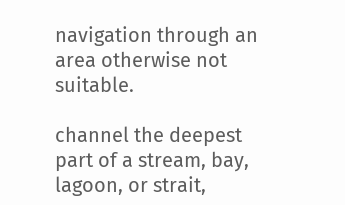navigation through an area otherwise not suitable.

channel the deepest part of a stream, bay, lagoon, or strait,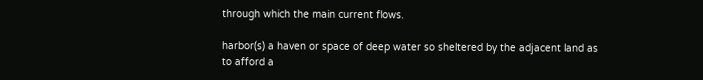through which the main current flows.

harbor(s) a haven or space of deep water so sheltered by the adjacent land as to afford a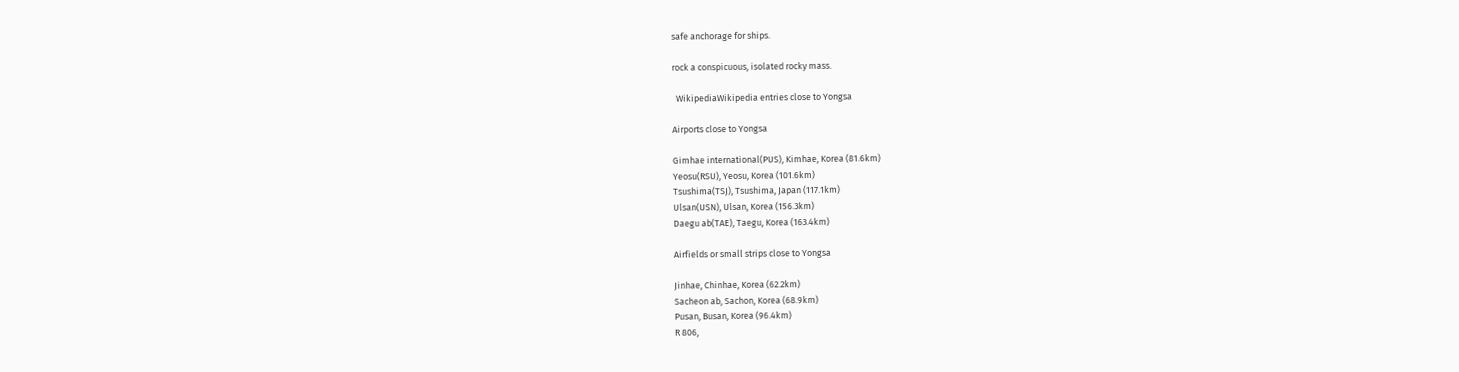safe anchorage for ships.

rock a conspicuous, isolated rocky mass.

  WikipediaWikipedia entries close to Yongsa

Airports close to Yongsa

Gimhae international(PUS), Kimhae, Korea (81.6km)
Yeosu(RSU), Yeosu, Korea (101.6km)
Tsushima(TSJ), Tsushima, Japan (117.1km)
Ulsan(USN), Ulsan, Korea (156.3km)
Daegu ab(TAE), Taegu, Korea (163.4km)

Airfields or small strips close to Yongsa

Jinhae, Chinhae, Korea (62.2km)
Sacheon ab, Sachon, Korea (68.9km)
Pusan, Busan, Korea (96.4km)
R 806,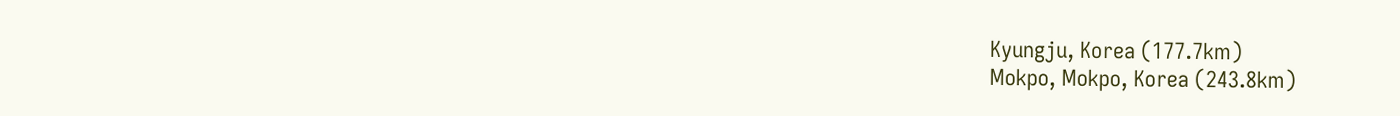Kyungju, Korea (177.7km)
Mokpo, Mokpo, Korea (243.8km)